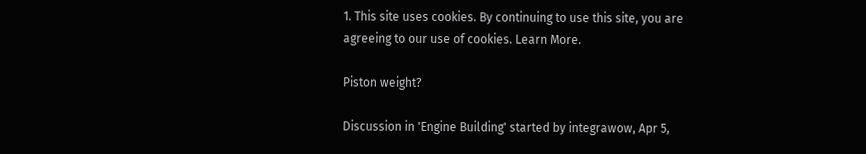1. This site uses cookies. By continuing to use this site, you are agreeing to our use of cookies. Learn More.

Piston weight?

Discussion in 'Engine Building' started by integrawow, Apr 5,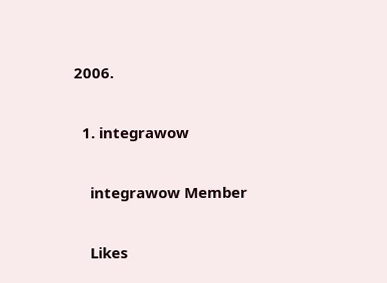2006.

  1. integrawow

    integrawow Member

    Likes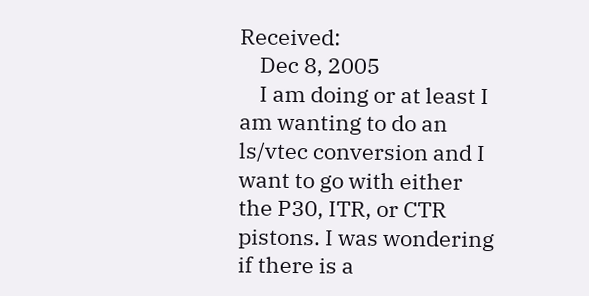Received:
    Dec 8, 2005
    I am doing or at least I am wanting to do an ls/vtec conversion and I want to go with either the P30, ITR, or CTR pistons. I was wondering if there is a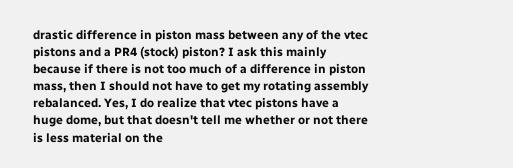drastic difference in piston mass between any of the vtec pistons and a PR4 (stock) piston? I ask this mainly because if there is not too much of a difference in piston mass, then I should not have to get my rotating assembly rebalanced. Yes, I do realize that vtec pistons have a huge dome, but that doesn't tell me whether or not there is less material on the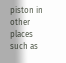piston in other places such as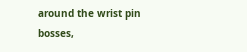around the wrist pin bosses,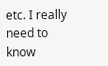etc. I really need to know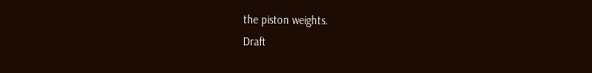the piston weights.
Draft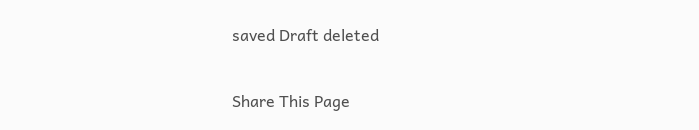saved Draft deleted

Share This Page